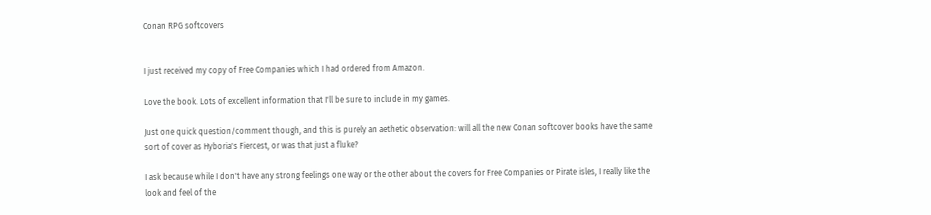Conan RPG softcovers


I just received my copy of Free Companies which I had ordered from Amazon.

Love the book. Lots of excellent information that I'll be sure to include in my games.

Just one quick question/comment though, and this is purely an aethetic observation: will all the new Conan softcover books have the same sort of cover as Hyboria's Fiercest, or was that just a fluke?

I ask because while I don't have any strong feelings one way or the other about the covers for Free Companies or Pirate isles, I really like the look and feel of the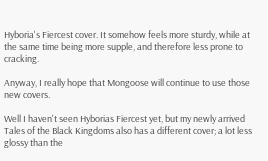Hyboria's Fiercest cover. It somehow feels more sturdy, while at the same time being more supple, and therefore less prone to cracking.

Anyway, I really hope that Mongoose will continue to use those new covers.

Well I haven't seen Hyborias Fiercest yet, but my newly arrived Tales of the Black Kingdoms also has a different cover; a lot less glossy than the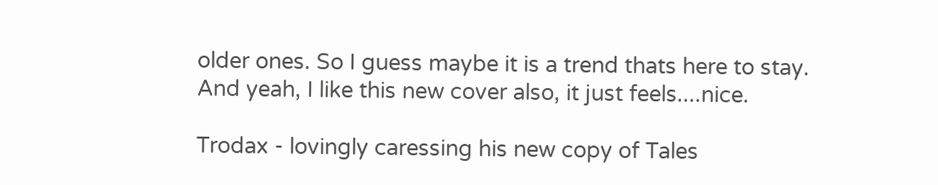older ones. So I guess maybe it is a trend thats here to stay.
And yeah, I like this new cover also, it just feels....nice.

Trodax - lovingly caressing his new copy of Tales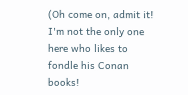(Oh come on, admit it! I'm not the only one here who likes to fondle his Conan books!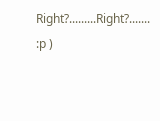Right?.........Right?....... :p )